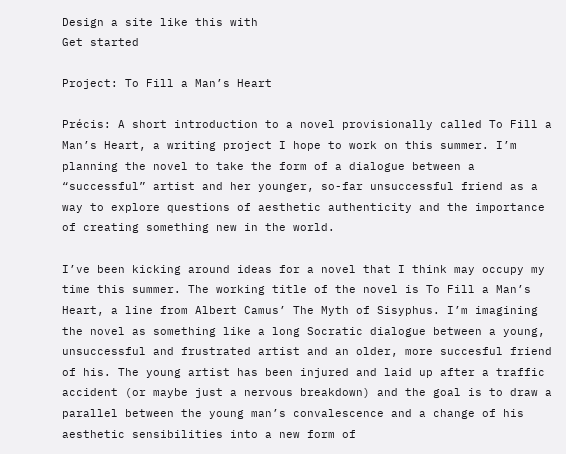Design a site like this with
Get started

Project: To Fill a Man’s Heart

Précis: A short introduction to a novel provisionally called To Fill a Man’s Heart, a writing project I hope to work on this summer. I’m planning the novel to take the form of a dialogue between a “successful” artist and her younger, so-far unsuccessful friend as a way to explore questions of aesthetic authenticity and the importance of creating something new in the world.

I’ve been kicking around ideas for a novel that I think may occupy my time this summer. The working title of the novel is To Fill a Man’s Heart, a line from Albert Camus’ The Myth of Sisyphus. I’m imagining the novel as something like a long Socratic dialogue between a young, unsuccessful and frustrated artist and an older, more succesful friend of his. The young artist has been injured and laid up after a traffic accident (or maybe just a nervous breakdown) and the goal is to draw a parallel between the young man’s convalescence and a change of his aesthetic sensibilities into a new form of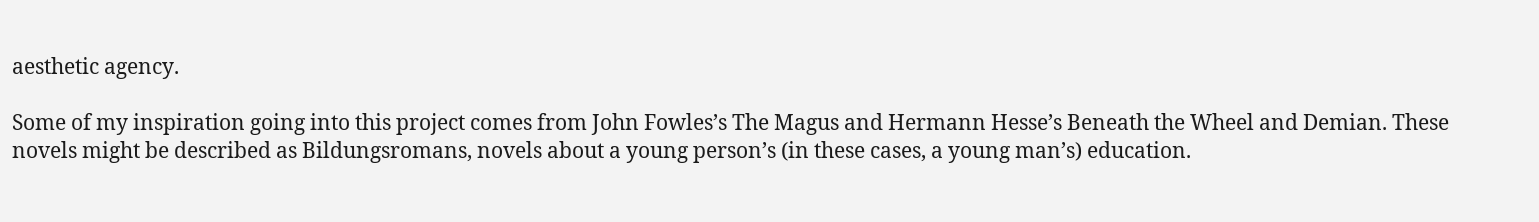aesthetic agency.

Some of my inspiration going into this project comes from John Fowles’s The Magus and Hermann Hesse’s Beneath the Wheel and Demian. These novels might be described as Bildungsromans, novels about a young person’s (in these cases, a young man’s) education.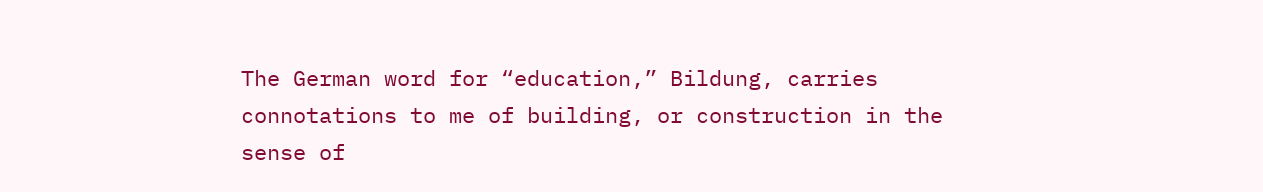The German word for “education,” Bildung, carries connotations to me of building, or construction in the sense of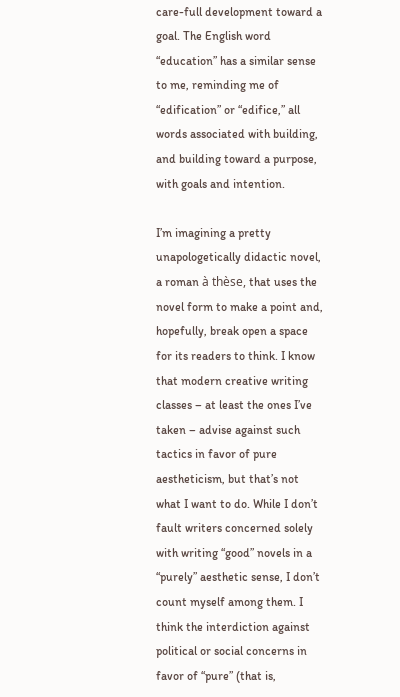care-full development toward a goal. The English word “education” has a similar sense to me, reminding me of “edification” or “edifice,” all words associated with building, and building toward a purpose, with goals and intention.

I’m imagining a pretty unapologetically didactic novel, a roman à thèse, that uses the novel form to make a point and, hopefully, break open a space for its readers to think. I know that modern creative writing classes – at least the ones I’ve taken – advise against such tactics in favor of pure aestheticism, but that’s not what I want to do. While I don’t fault writers concerned solely with writing “good” novels in a “purely” aesthetic sense, I don’t count myself among them. I think the interdiction against political or social concerns in favor of “pure” (that is,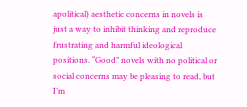apolitical) aesthetic concerns in novels is just a way to inhibit thinking and reproduce frustrating and harmful ideological positions. “Good” novels with no political or social concerns may be pleasing to read, but I’m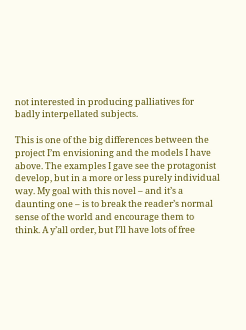not interested in producing palliatives for badly interpellated subjects.

This is one of the big differences between the project I’m envisioning and the models I have above. The examples I gave see the protagonist develop, but in a more or less purely individual way. My goal with this novel – and it’s a daunting one – is to break the reader’s normal sense of the world and encourage them to think. A y’all order, but I’ll have lots of free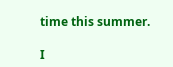time this summer.

I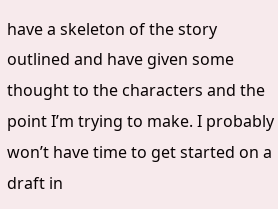have a skeleton of the story outlined and have given some thought to the characters and the point I’m trying to make. I probably won’t have time to get started on a draft in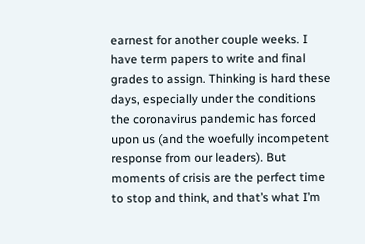earnest for another couple weeks. I have term papers to write and final grades to assign. Thinking is hard these days, especially under the conditions the coronavirus pandemic has forced upon us (and the woefully incompetent response from our leaders). But moments of crisis are the perfect time to stop and think, and that’s what I’m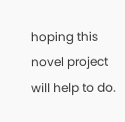hoping this novel project will help to do.